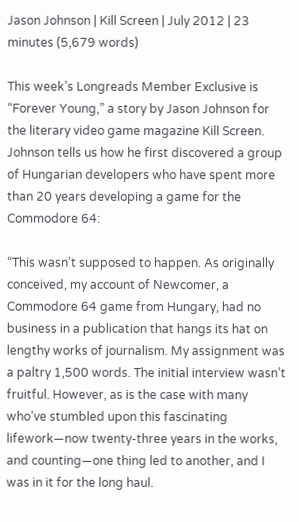Jason Johnson | Kill Screen | July 2012 | 23 minutes (5,679 words)

This week’s Longreads Member Exclusive is “Forever Young,” a story by Jason Johnson for the literary video game magazine Kill Screen. Johnson tells us how he first discovered a group of Hungarian developers who have spent more than 20 years developing a game for the Commodore 64:

“This wasn’t supposed to happen. As originally conceived, my account of Newcomer, a Commodore 64 game from Hungary, had no business in a publication that hangs its hat on lengthy works of journalism. My assignment was a paltry 1,500 words. The initial interview wasn’t fruitful. However, as is the case with many who’ve stumbled upon this fascinating lifework—now twenty-three years in the works, and counting—one thing led to another, and I was in it for the long haul.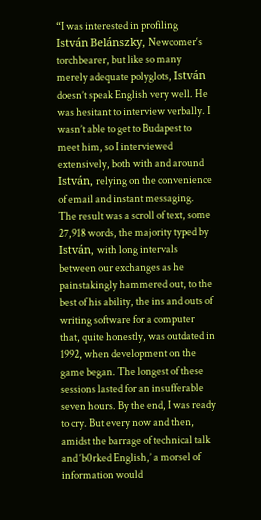“I was interested in profiling István Belánszky, Newcomer‘s torchbearer, but like so many merely adequate polyglots, István doesn’t speak English very well. He was hesitant to interview verbally. I wasn’t able to get to Budapest to meet him, so I interviewed extensively, both with and around István, relying on the convenience of email and instant messaging. The result was a scroll of text, some 27,918 words, the majority typed by István, with long intervals between our exchanges as he painstakingly hammered out, to the best of his ability, the ins and outs of writing software for a computer that, quite honestly, was outdated in 1992, when development on the game began. The longest of these sessions lasted for an insufferable seven hours. By the end, I was ready to cry. But every now and then, amidst the barrage of technical talk and ‘b0rked English,’ a morsel of information would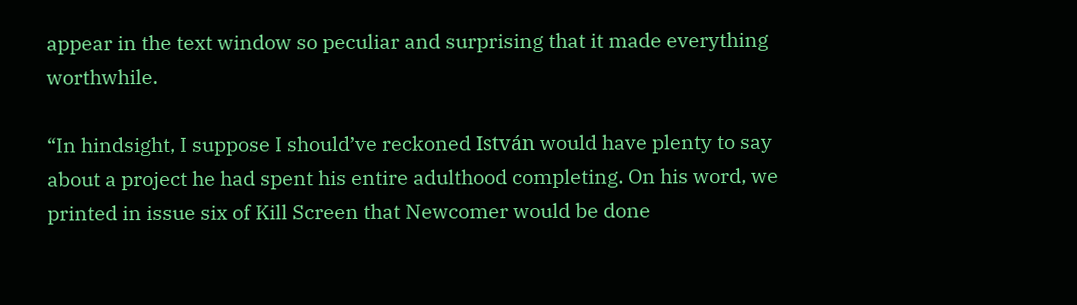appear in the text window so peculiar and surprising that it made everything worthwhile.

“In hindsight, I suppose I should’ve reckoned István would have plenty to say about a project he had spent his entire adulthood completing. On his word, we printed in issue six of Kill Screen that Newcomer would be done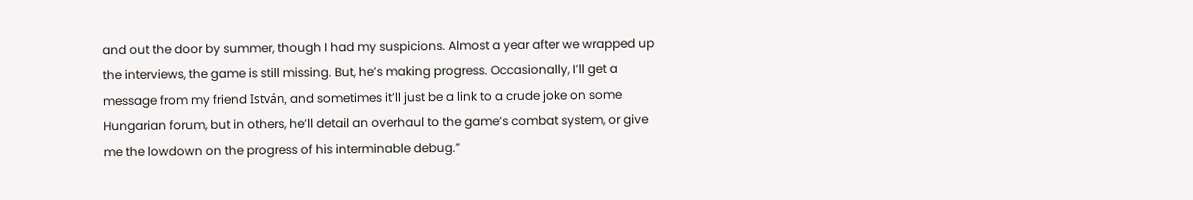and out the door by summer, though I had my suspicions. Almost a year after we wrapped up the interviews, the game is still missing. But, he’s making progress. Occasionally, I’ll get a message from my friend István, and sometimes it’ll just be a link to a crude joke on some Hungarian forum, but in others, he’ll detail an overhaul to the game’s combat system, or give me the lowdown on the progress of his interminable debug.”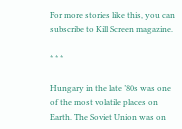For more stories like this, you can subscribe to Kill Screen magazine.

* * *

Hungary in the late ’80s was one of the most volatile places on Earth. The Soviet Union was on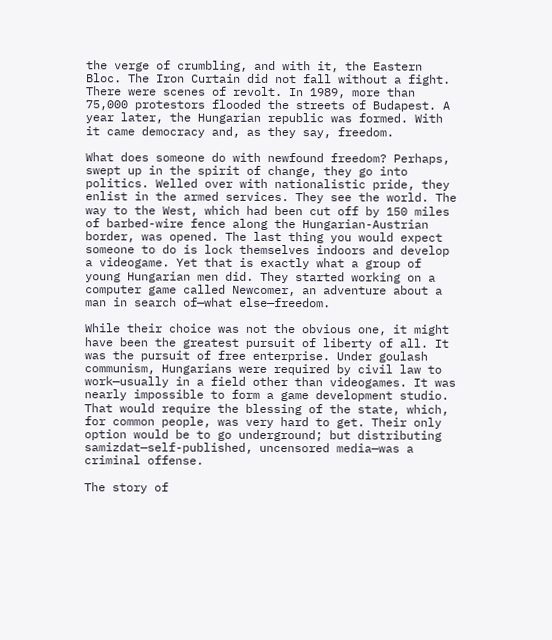the verge of crumbling, and with it, the Eastern Bloc. The Iron Curtain did not fall without a fight. There were scenes of revolt. In 1989, more than 75,000 protestors flooded the streets of Budapest. A year later, the Hungarian republic was formed. With it came democracy and, as they say, freedom.

What does someone do with newfound freedom? Perhaps, swept up in the spirit of change, they go into politics. Welled over with nationalistic pride, they enlist in the armed services. They see the world. The way to the West, which had been cut off by 150 miles of barbed-wire fence along the Hungarian-Austrian border, was opened. The last thing you would expect someone to do is lock themselves indoors and develop a videogame. Yet that is exactly what a group of young Hungarian men did. They started working on a computer game called Newcomer, an adventure about a man in search of—what else—freedom.

While their choice was not the obvious one, it might have been the greatest pursuit of liberty of all. It was the pursuit of free enterprise. Under goulash communism, Hungarians were required by civil law to work—usually in a field other than videogames. It was nearly impossible to form a game development studio. That would require the blessing of the state, which, for common people, was very hard to get. Their only option would be to go underground; but distributing samizdat—self-published, uncensored media—was a criminal offense.

The story of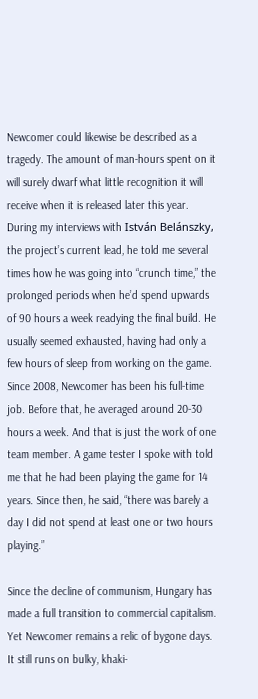Newcomer could likewise be described as a tragedy. The amount of man-hours spent on it will surely dwarf what little recognition it will receive when it is released later this year. During my interviews with István Belánszky, the project’s current lead, he told me several times how he was going into “crunch time,” the prolonged periods when he’d spend upwards of 90 hours a week readying the final build. He usually seemed exhausted, having had only a few hours of sleep from working on the game. Since 2008, Newcomer has been his full-time job. Before that, he averaged around 20-30 hours a week. And that is just the work of one team member. A game tester I spoke with told me that he had been playing the game for 14 years. Since then, he said, “there was barely a day I did not spend at least one or two hours playing.”

Since the decline of communism, Hungary has made a full transition to commercial capitalism. Yet Newcomer remains a relic of bygone days. It still runs on bulky, khaki-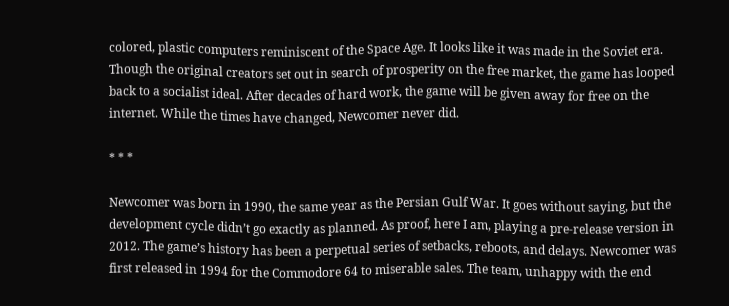colored, plastic computers reminiscent of the Space Age. It looks like it was made in the Soviet era. Though the original creators set out in search of prosperity on the free market, the game has looped back to a socialist ideal. After decades of hard work, the game will be given away for free on the internet. While the times have changed, Newcomer never did.

* * *

Newcomer was born in 1990, the same year as the Persian Gulf War. It goes without saying, but the development cycle didn’t go exactly as planned. As proof, here I am, playing a pre-release version in 2012. The game’s history has been a perpetual series of setbacks, reboots, and delays. Newcomer was first released in 1994 for the Commodore 64 to miserable sales. The team, unhappy with the end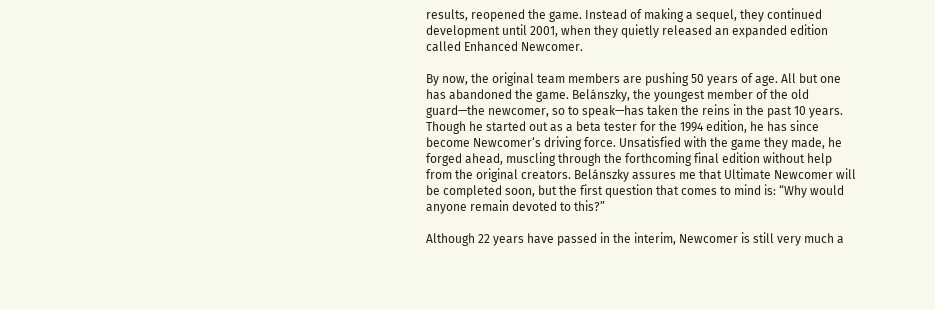results, reopened the game. Instead of making a sequel, they continued development until 2001, when they quietly released an expanded edition called Enhanced Newcomer.

By now, the original team members are pushing 50 years of age. All but one has abandoned the game. Belánszky, the youngest member of the old guard—the newcomer, so to speak—has taken the reins in the past 10 years. Though he started out as a beta tester for the 1994 edition, he has since become Newcomer‘s driving force. Unsatisfied with the game they made, he forged ahead, muscling through the forthcoming final edition without help from the original creators. Belánszky assures me that Ultimate Newcomer will be completed soon, but the first question that comes to mind is: “Why would anyone remain devoted to this?”

Although 22 years have passed in the interim, Newcomer is still very much a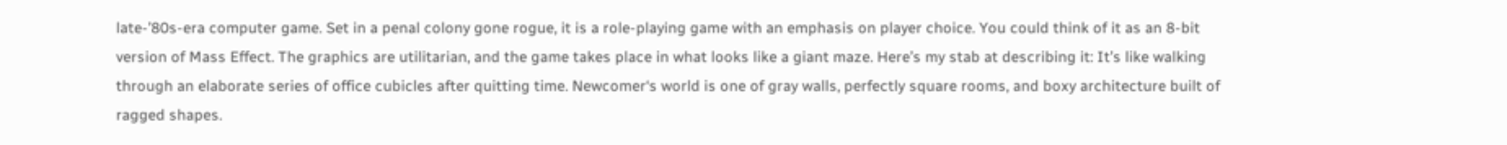late-’80s-era computer game. Set in a penal colony gone rogue, it is a role-playing game with an emphasis on player choice. You could think of it as an 8-bit version of Mass Effect. The graphics are utilitarian, and the game takes place in what looks like a giant maze. Here’s my stab at describing it: It’s like walking through an elaborate series of office cubicles after quitting time. Newcomer‘s world is one of gray walls, perfectly square rooms, and boxy architecture built of ragged shapes.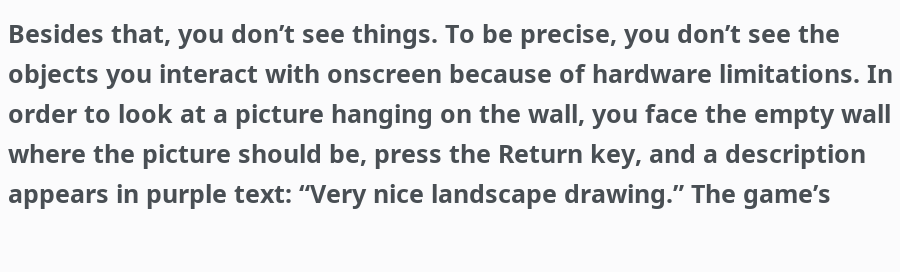Besides that, you don’t see things. To be precise, you don’t see the objects you interact with onscreen because of hardware limitations. In order to look at a picture hanging on the wall, you face the empty wall where the picture should be, press the Return key, and a description appears in purple text: “Very nice landscape drawing.” The game’s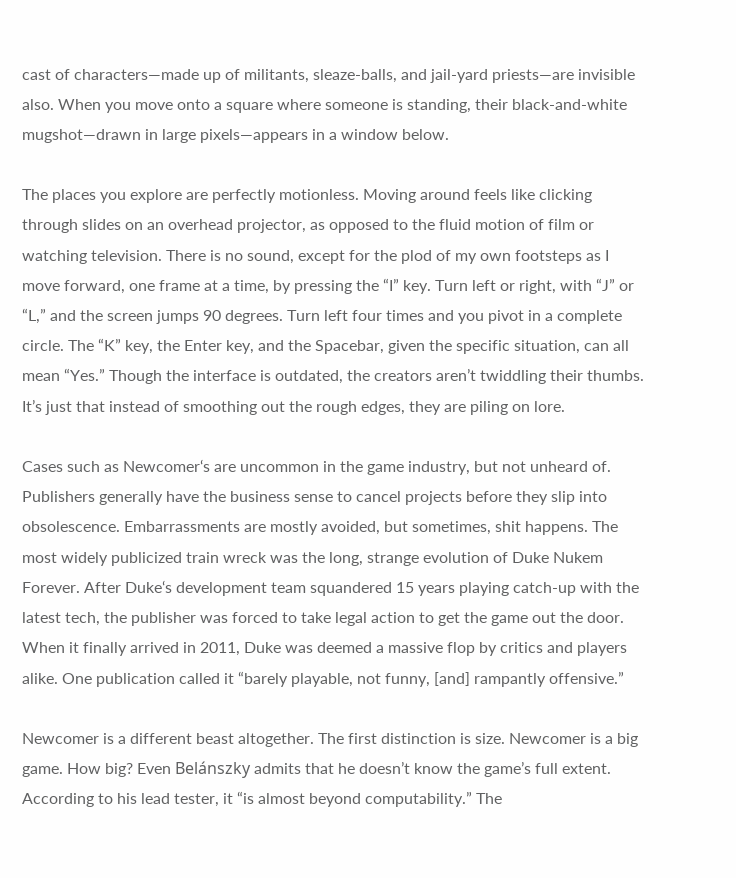cast of characters—made up of militants, sleaze-balls, and jail-yard priests—are invisible also. When you move onto a square where someone is standing, their black-and-white mugshot—drawn in large pixels—appears in a window below.

The places you explore are perfectly motionless. Moving around feels like clicking through slides on an overhead projector, as opposed to the fluid motion of film or watching television. There is no sound, except for the plod of my own footsteps as I move forward, one frame at a time, by pressing the “I” key. Turn left or right, with “J” or “L,” and the screen jumps 90 degrees. Turn left four times and you pivot in a complete circle. The “K” key, the Enter key, and the Spacebar, given the specific situation, can all mean “Yes.” Though the interface is outdated, the creators aren’t twiddling their thumbs. It’s just that instead of smoothing out the rough edges, they are piling on lore.

Cases such as Newcomer‘s are uncommon in the game industry, but not unheard of. Publishers generally have the business sense to cancel projects before they slip into obsolescence. Embarrassments are mostly avoided, but sometimes, shit happens. The most widely publicized train wreck was the long, strange evolution of Duke Nukem Forever. After Duke‘s development team squandered 15 years playing catch-up with the latest tech, the publisher was forced to take legal action to get the game out the door. When it finally arrived in 2011, Duke was deemed a massive flop by critics and players alike. One publication called it “barely playable, not funny, [and] rampantly offensive.”

Newcomer is a different beast altogether. The first distinction is size. Newcomer is a big game. How big? Even Belánszky admits that he doesn’t know the game’s full extent. According to his lead tester, it “is almost beyond computability.” The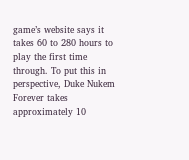game’s website says it takes 60 to 280 hours to play the first time through. To put this in perspective, Duke Nukem Forever takes approximately 10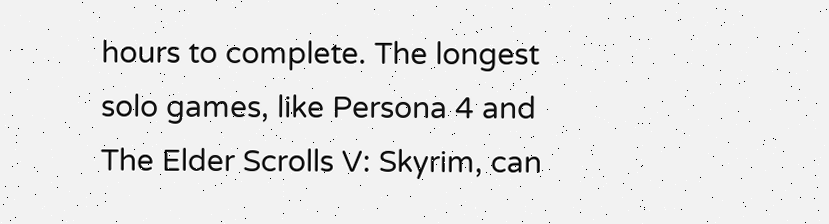hours to complete. The longest solo games, like Persona 4 and The Elder Scrolls V: Skyrim, can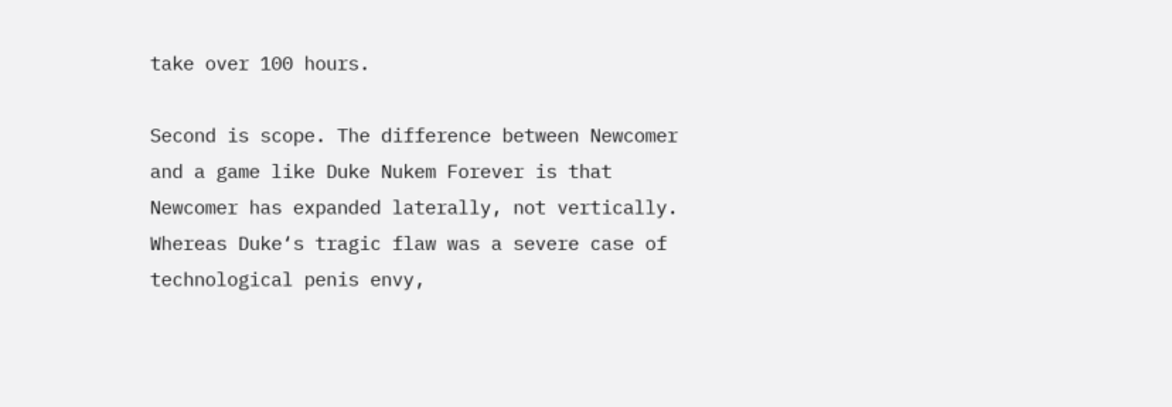take over 100 hours.

Second is scope. The difference between Newcomer and a game like Duke Nukem Forever is that Newcomer has expanded laterally, not vertically. Whereas Duke‘s tragic flaw was a severe case of technological penis envy,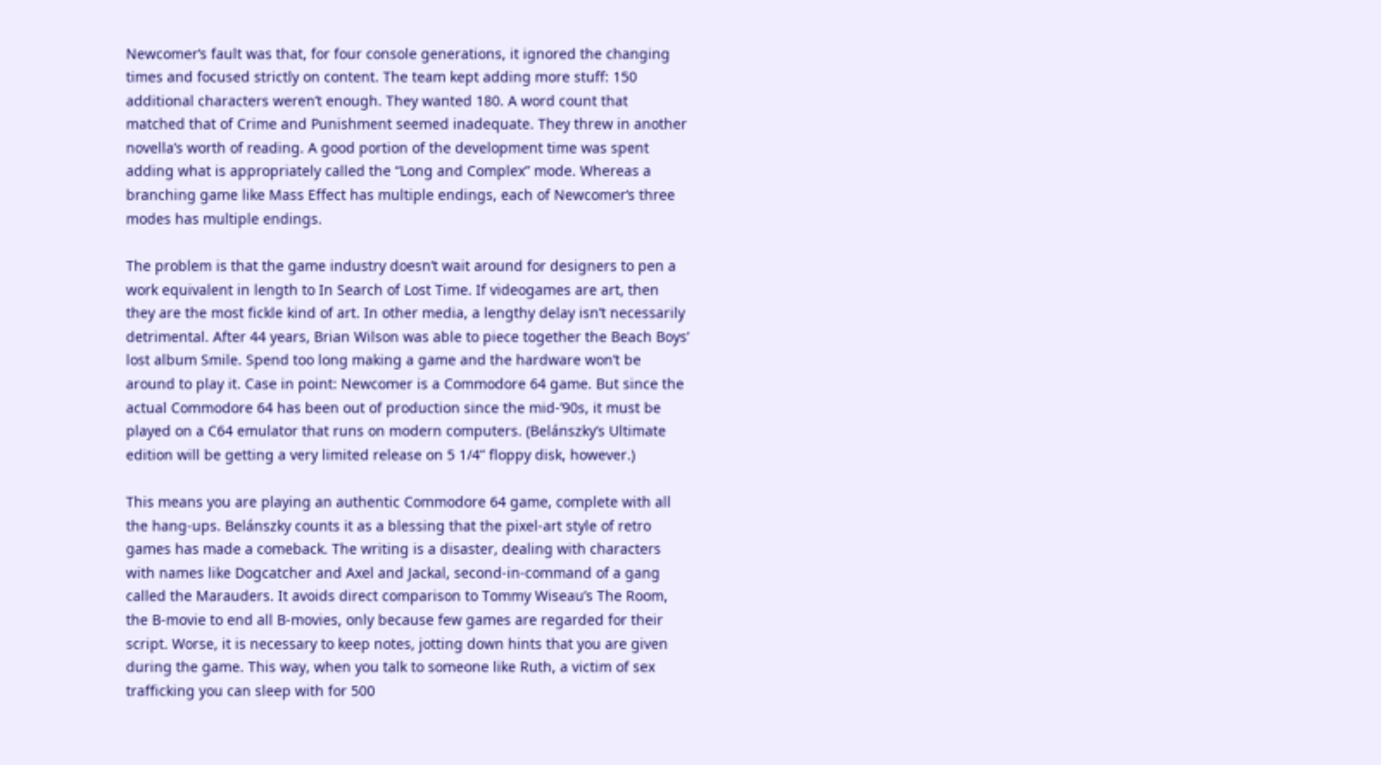Newcomer‘s fault was that, for four console generations, it ignored the changing times and focused strictly on content. The team kept adding more stuff: 150 additional characters weren’t enough. They wanted 180. A word count that matched that of Crime and Punishment seemed inadequate. They threw in another novella’s worth of reading. A good portion of the development time was spent adding what is appropriately called the “Long and Complex” mode. Whereas a branching game like Mass Effect has multiple endings, each of Newcomer‘s three modes has multiple endings.

The problem is that the game industry doesn’t wait around for designers to pen a work equivalent in length to In Search of Lost Time. If videogames are art, then they are the most fickle kind of art. In other media, a lengthy delay isn’t necessarily detrimental. After 44 years, Brian Wilson was able to piece together the Beach Boys’ lost album Smile. Spend too long making a game and the hardware won’t be around to play it. Case in point: Newcomer is a Commodore 64 game. But since the actual Commodore 64 has been out of production since the mid-’90s, it must be played on a C64 emulator that runs on modern computers. (Belánszky’s Ultimate edition will be getting a very limited release on 5 1/4” floppy disk, however.)

This means you are playing an authentic Commodore 64 game, complete with all the hang-ups. Belánszky counts it as a blessing that the pixel-art style of retro games has made a comeback. The writing is a disaster, dealing with characters with names like Dogcatcher and Axel and Jackal, second-in-command of a gang called the Marauders. It avoids direct comparison to Tommy Wiseau’s The Room, the B-movie to end all B-movies, only because few games are regarded for their script. Worse, it is necessary to keep notes, jotting down hints that you are given during the game. This way, when you talk to someone like Ruth, a victim of sex trafficking you can sleep with for 500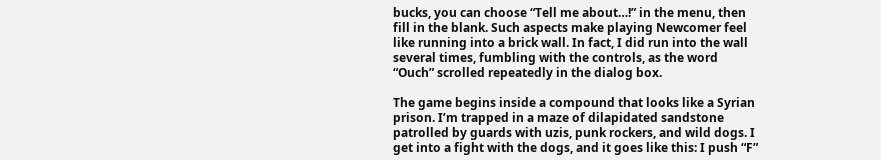bucks, you can choose “Tell me about…!” in the menu, then fill in the blank. Such aspects make playing Newcomer feel like running into a brick wall. In fact, I did run into the wall several times, fumbling with the controls, as the word “Ouch” scrolled repeatedly in the dialog box.

The game begins inside a compound that looks like a Syrian prison. I’m trapped in a maze of dilapidated sandstone patrolled by guards with uzis, punk rockers, and wild dogs. I get into a fight with the dogs, and it goes like this: I push “F”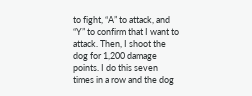to fight, “A” to attack, and “Y” to confirm that I want to attack. Then, I shoot the dog for 1,200 damage points. I do this seven times in a row and the dog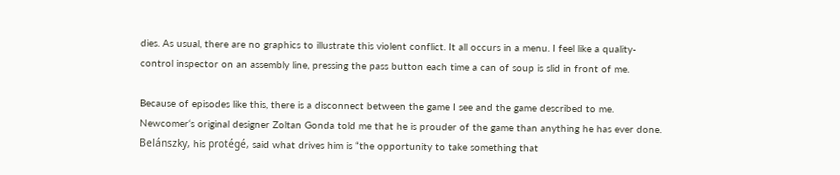dies. As usual, there are no graphics to illustrate this violent conflict. It all occurs in a menu. I feel like a quality-control inspector on an assembly line, pressing the pass button each time a can of soup is slid in front of me.

Because of episodes like this, there is a disconnect between the game I see and the game described to me. Newcomer‘s original designer Zoltan Gonda told me that he is prouder of the game than anything he has ever done. Belánszky, his protégé, said what drives him is “the opportunity to take something that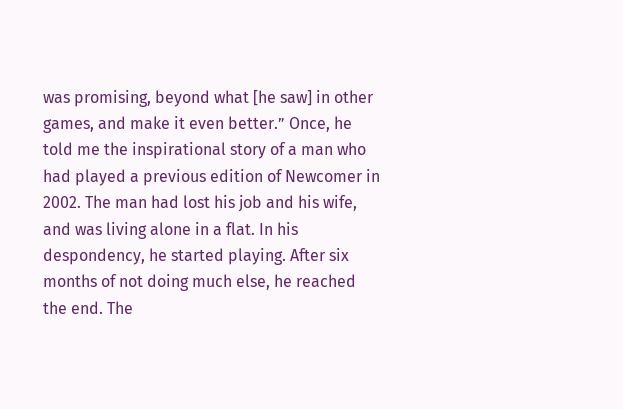was promising, beyond what [he saw] in other games, and make it even better.” Once, he told me the inspirational story of a man who had played a previous edition of Newcomer in 2002. The man had lost his job and his wife, and was living alone in a flat. In his despondency, he started playing. After six months of not doing much else, he reached the end. The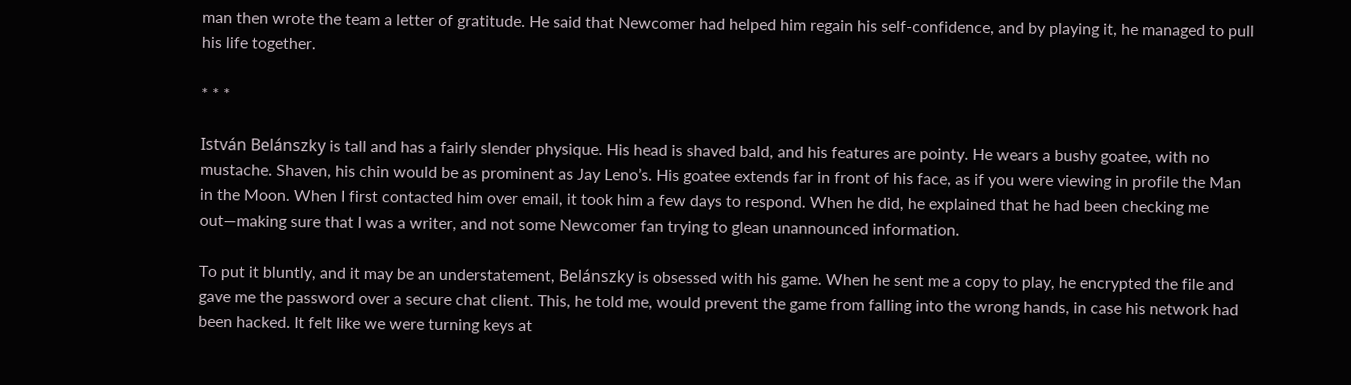man then wrote the team a letter of gratitude. He said that Newcomer had helped him regain his self-confidence, and by playing it, he managed to pull his life together.

* * *

István Belánszky is tall and has a fairly slender physique. His head is shaved bald, and his features are pointy. He wears a bushy goatee, with no mustache. Shaven, his chin would be as prominent as Jay Leno’s. His goatee extends far in front of his face, as if you were viewing in profile the Man in the Moon. When I first contacted him over email, it took him a few days to respond. When he did, he explained that he had been checking me out—making sure that I was a writer, and not some Newcomer fan trying to glean unannounced information.

To put it bluntly, and it may be an understatement, Belánszky is obsessed with his game. When he sent me a copy to play, he encrypted the file and gave me the password over a secure chat client. This, he told me, would prevent the game from falling into the wrong hands, in case his network had been hacked. It felt like we were turning keys at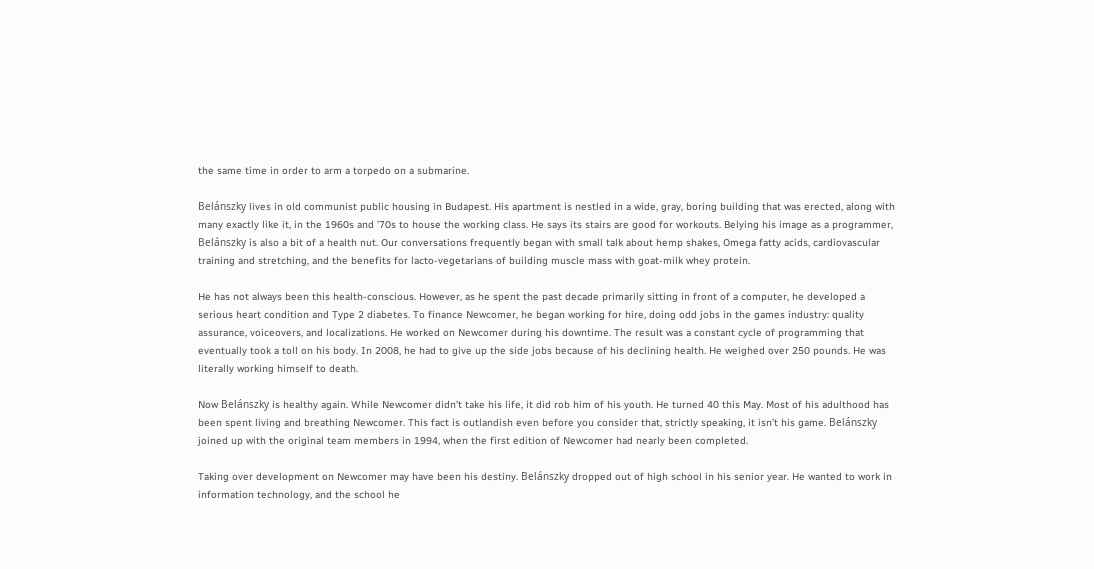the same time in order to arm a torpedo on a submarine.

Belánszky lives in old communist public housing in Budapest. His apartment is nestled in a wide, gray, boring building that was erected, along with many exactly like it, in the 1960s and ’70s to house the working class. He says its stairs are good for workouts. Belying his image as a programmer, Belánszky is also a bit of a health nut. Our conversations frequently began with small talk about hemp shakes, Omega fatty acids, cardiovascular training and stretching, and the benefits for lacto-vegetarians of building muscle mass with goat-milk whey protein.

He has not always been this health-conscious. However, as he spent the past decade primarily sitting in front of a computer, he developed a serious heart condition and Type 2 diabetes. To finance Newcomer, he began working for hire, doing odd jobs in the games industry: quality assurance, voiceovers, and localizations. He worked on Newcomer during his downtime. The result was a constant cycle of programming that eventually took a toll on his body. In 2008, he had to give up the side jobs because of his declining health. He weighed over 250 pounds. He was literally working himself to death.

Now Belánszky is healthy again. While Newcomer didn’t take his life, it did rob him of his youth. He turned 40 this May. Most of his adulthood has been spent living and breathing Newcomer. This fact is outlandish even before you consider that, strictly speaking, it isn’t his game. Belánszky joined up with the original team members in 1994, when the first edition of Newcomer had nearly been completed.

Taking over development on Newcomer may have been his destiny. Belánszky dropped out of high school in his senior year. He wanted to work in information technology, and the school he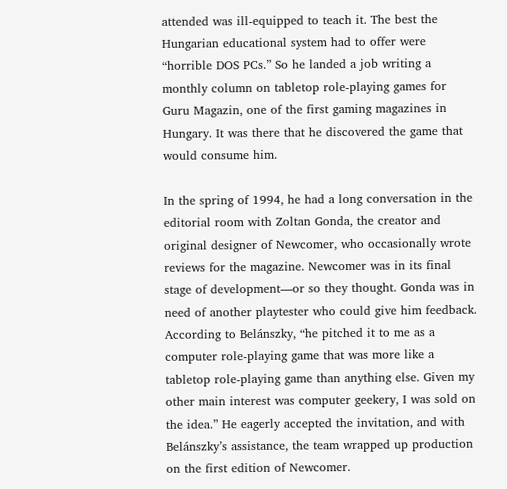attended was ill-equipped to teach it. The best the Hungarian educational system had to offer were “horrible DOS PCs.” So he landed a job writing a monthly column on tabletop role-playing games for Guru Magazin, one of the first gaming magazines in Hungary. It was there that he discovered the game that would consume him.

In the spring of 1994, he had a long conversation in the editorial room with Zoltan Gonda, the creator and original designer of Newcomer, who occasionally wrote reviews for the magazine. Newcomer was in its final stage of development—or so they thought. Gonda was in need of another playtester who could give him feedback. According to Belánszky, “he pitched it to me as a computer role-playing game that was more like a tabletop role-playing game than anything else. Given my other main interest was computer geekery, I was sold on the idea.” He eagerly accepted the invitation, and with Belánszky’s assistance, the team wrapped up production on the first edition of Newcomer.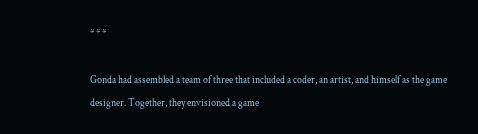* * *

Gonda had assembled a team of three that included a coder, an artist, and himself as the game designer. Together, they envisioned a game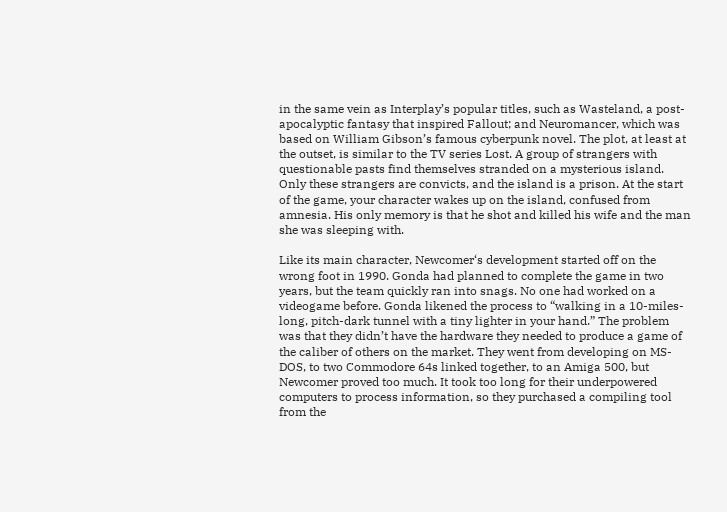in the same vein as Interplay’s popular titles, such as Wasteland, a post-apocalyptic fantasy that inspired Fallout; and Neuromancer, which was based on William Gibson’s famous cyberpunk novel. The plot, at least at the outset, is similar to the TV series Lost. A group of strangers with questionable pasts find themselves stranded on a mysterious island. Only these strangers are convicts, and the island is a prison. At the start of the game, your character wakes up on the island, confused from amnesia. His only memory is that he shot and killed his wife and the man she was sleeping with.

Like its main character, Newcomer‘s development started off on the wrong foot in 1990. Gonda had planned to complete the game in two years, but the team quickly ran into snags. No one had worked on a videogame before. Gonda likened the process to “walking in a 10-miles-long, pitch-dark tunnel with a tiny lighter in your hand.” The problem was that they didn’t have the hardware they needed to produce a game of the caliber of others on the market. They went from developing on MS-DOS, to two Commodore 64s linked together, to an Amiga 500, but Newcomer proved too much. It took too long for their underpowered computers to process information, so they purchased a compiling tool from the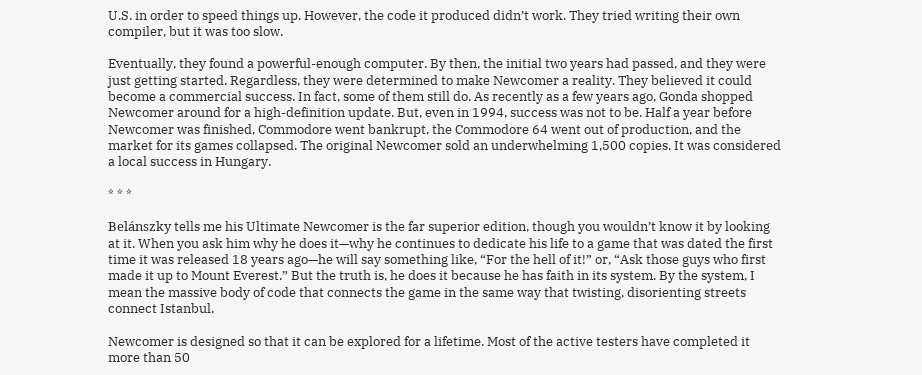U.S. in order to speed things up. However, the code it produced didn’t work. They tried writing their own compiler, but it was too slow.

Eventually, they found a powerful-enough computer. By then, the initial two years had passed, and they were just getting started. Regardless, they were determined to make Newcomer a reality. They believed it could become a commercial success. In fact, some of them still do. As recently as a few years ago, Gonda shopped Newcomer around for a high-definition update. But, even in 1994, success was not to be. Half a year before Newcomer was finished, Commodore went bankrupt, the Commodore 64 went out of production, and the market for its games collapsed. The original Newcomer sold an underwhelming 1,500 copies. It was considered a local success in Hungary.

* * *

Belánszky tells me his Ultimate Newcomer is the far superior edition, though you wouldn’t know it by looking at it. When you ask him why he does it—why he continues to dedicate his life to a game that was dated the first time it was released 18 years ago—he will say something like, “For the hell of it!” or, “Ask those guys who first made it up to Mount Everest.” But the truth is, he does it because he has faith in its system. By the system, I mean the massive body of code that connects the game in the same way that twisting, disorienting streets connect Istanbul.

Newcomer is designed so that it can be explored for a lifetime. Most of the active testers have completed it more than 50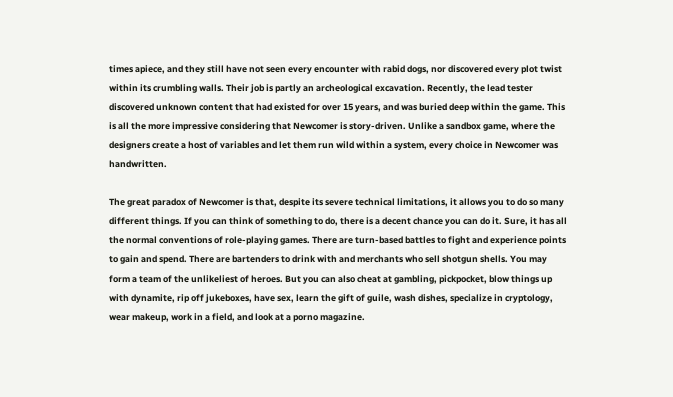times apiece, and they still have not seen every encounter with rabid dogs, nor discovered every plot twist within its crumbling walls. Their job is partly an archeological excavation. Recently, the lead tester discovered unknown content that had existed for over 15 years, and was buried deep within the game. This is all the more impressive considering that Newcomer is story-driven. Unlike a sandbox game, where the designers create a host of variables and let them run wild within a system, every choice in Newcomer was handwritten.

The great paradox of Newcomer is that, despite its severe technical limitations, it allows you to do so many different things. If you can think of something to do, there is a decent chance you can do it. Sure, it has all the normal conventions of role-playing games. There are turn-based battles to fight and experience points to gain and spend. There are bartenders to drink with and merchants who sell shotgun shells. You may form a team of the unlikeliest of heroes. But you can also cheat at gambling, pickpocket, blow things up with dynamite, rip off jukeboxes, have sex, learn the gift of guile, wash dishes, specialize in cryptology, wear makeup, work in a field, and look at a porno magazine.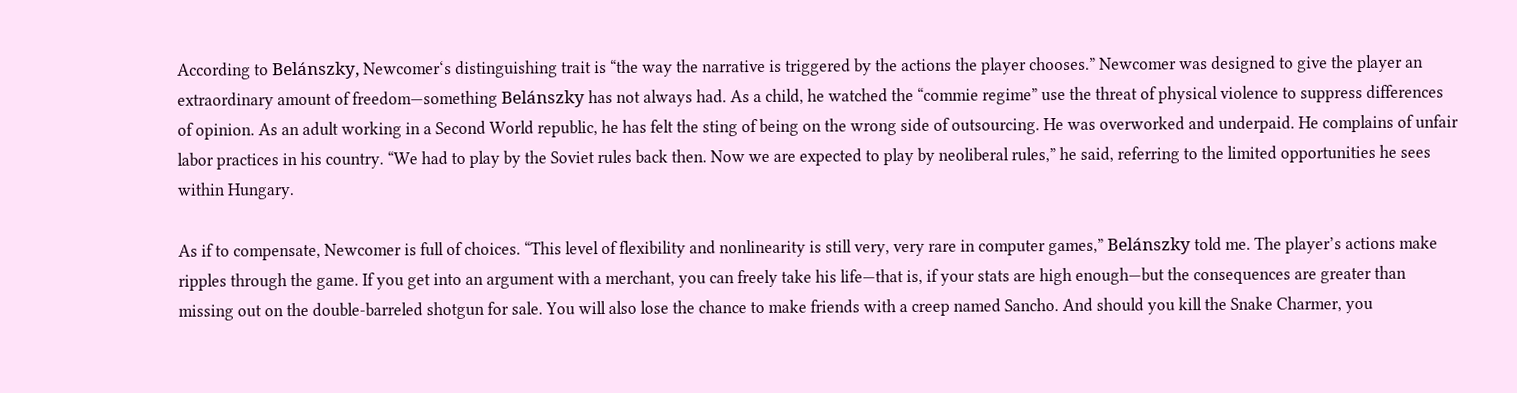According to Belánszky, Newcomer‘s distinguishing trait is “the way the narrative is triggered by the actions the player chooses.” Newcomer was designed to give the player an extraordinary amount of freedom—something Belánszky has not always had. As a child, he watched the “commie regime” use the threat of physical violence to suppress differences of opinion. As an adult working in a Second World republic, he has felt the sting of being on the wrong side of outsourcing. He was overworked and underpaid. He complains of unfair labor practices in his country. “We had to play by the Soviet rules back then. Now we are expected to play by neoliberal rules,” he said, referring to the limited opportunities he sees within Hungary.

As if to compensate, Newcomer is full of choices. “This level of flexibility and nonlinearity is still very, very rare in computer games,” Belánszky told me. The player’s actions make ripples through the game. If you get into an argument with a merchant, you can freely take his life—that is, if your stats are high enough—but the consequences are greater than missing out on the double-barreled shotgun for sale. You will also lose the chance to make friends with a creep named Sancho. And should you kill the Snake Charmer, you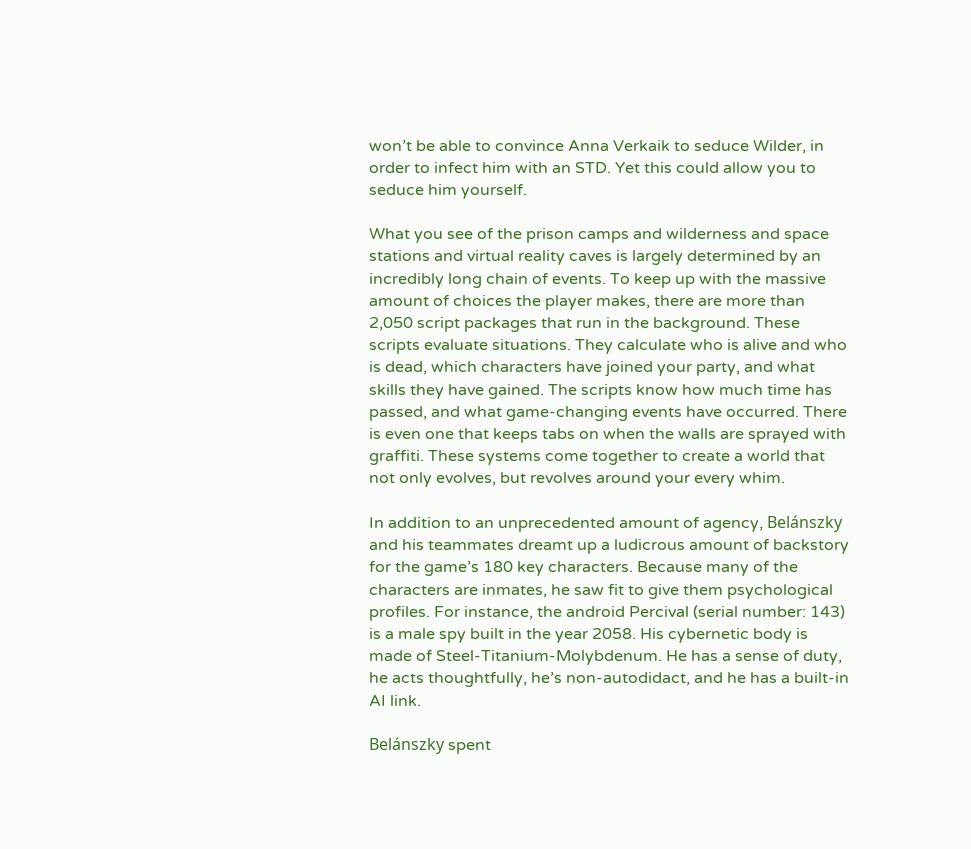won’t be able to convince Anna Verkaik to seduce Wilder, in order to infect him with an STD. Yet this could allow you to seduce him yourself.

What you see of the prison camps and wilderness and space stations and virtual reality caves is largely determined by an incredibly long chain of events. To keep up with the massive amount of choices the player makes, there are more than 2,050 script packages that run in the background. These scripts evaluate situations. They calculate who is alive and who is dead, which characters have joined your party, and what skills they have gained. The scripts know how much time has passed, and what game-changing events have occurred. There is even one that keeps tabs on when the walls are sprayed with graffiti. These systems come together to create a world that not only evolves, but revolves around your every whim.

In addition to an unprecedented amount of agency, Belánszky and his teammates dreamt up a ludicrous amount of backstory for the game’s 180 key characters. Because many of the characters are inmates, he saw fit to give them psychological profiles. For instance, the android Percival (serial number: 143) is a male spy built in the year 2058. His cybernetic body is made of Steel-Titanium-Molybdenum. He has a sense of duty, he acts thoughtfully, he’s non-autodidact, and he has a built-in AI link.

Belánszky spent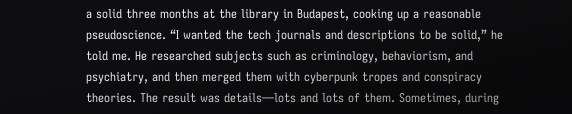a solid three months at the library in Budapest, cooking up a reasonable pseudoscience. “I wanted the tech journals and descriptions to be solid,” he told me. He researched subjects such as criminology, behaviorism, and psychiatry, and then merged them with cyberpunk tropes and conspiracy theories. The result was details—lots and lots of them. Sometimes, during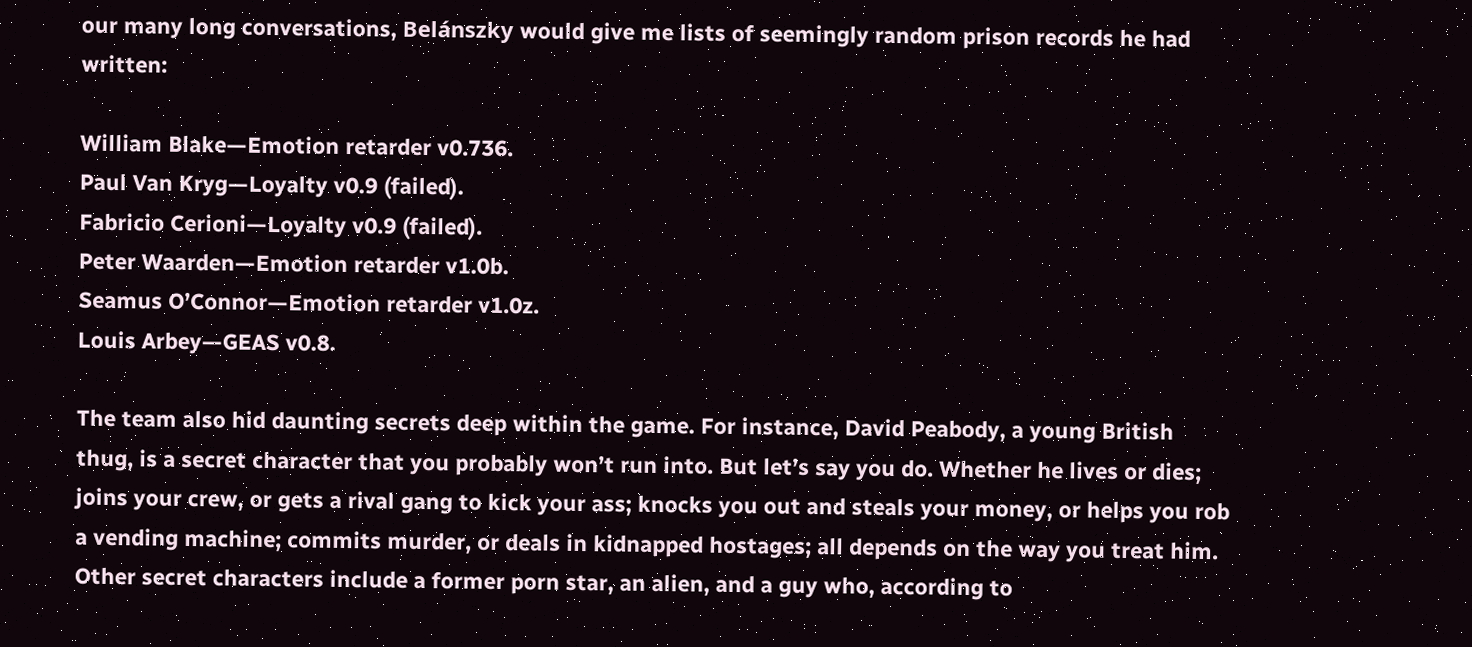our many long conversations, Belánszky would give me lists of seemingly random prison records he had written:

William Blake—Emotion retarder v0.736.
Paul Van Kryg—Loyalty v0.9 (failed).
Fabricio Cerioni—Loyalty v0.9 (failed).
Peter Waarden—Emotion retarder v1.0b.
Seamus O’Connor—Emotion retarder v1.0z.
Louis Arbey—GEAS v0.8.

The team also hid daunting secrets deep within the game. For instance, David Peabody, a young British thug, is a secret character that you probably won’t run into. But let’s say you do. Whether he lives or dies; joins your crew, or gets a rival gang to kick your ass; knocks you out and steals your money, or helps you rob a vending machine; commits murder, or deals in kidnapped hostages; all depends on the way you treat him. Other secret characters include a former porn star, an alien, and a guy who, according to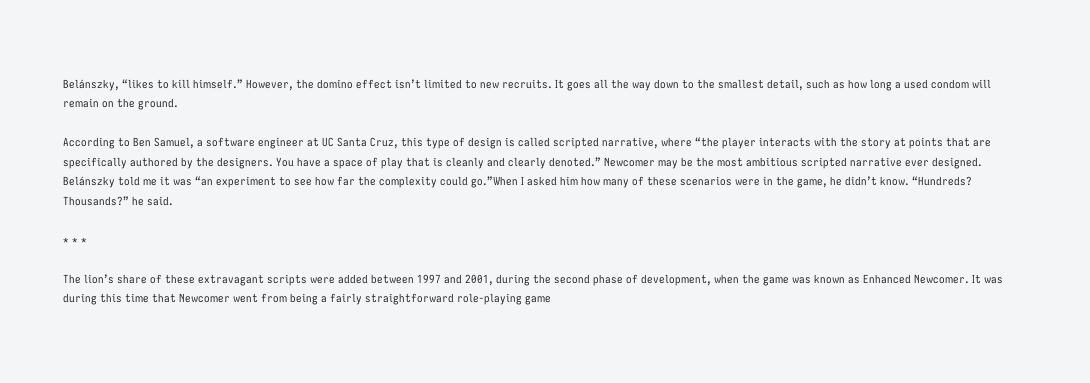Belánszky, “likes to kill himself.” However, the domino effect isn’t limited to new recruits. It goes all the way down to the smallest detail, such as how long a used condom will remain on the ground.

According to Ben Samuel, a software engineer at UC Santa Cruz, this type of design is called scripted narrative, where “the player interacts with the story at points that are specifically authored by the designers. You have a space of play that is cleanly and clearly denoted.” Newcomer may be the most ambitious scripted narrative ever designed. Belánszky told me it was “an experiment to see how far the complexity could go.”When I asked him how many of these scenarios were in the game, he didn’t know. “Hundreds? Thousands?” he said.

* * *

The lion’s share of these extravagant scripts were added between 1997 and 2001, during the second phase of development, when the game was known as Enhanced Newcomer. It was during this time that Newcomer went from being a fairly straightforward role-playing game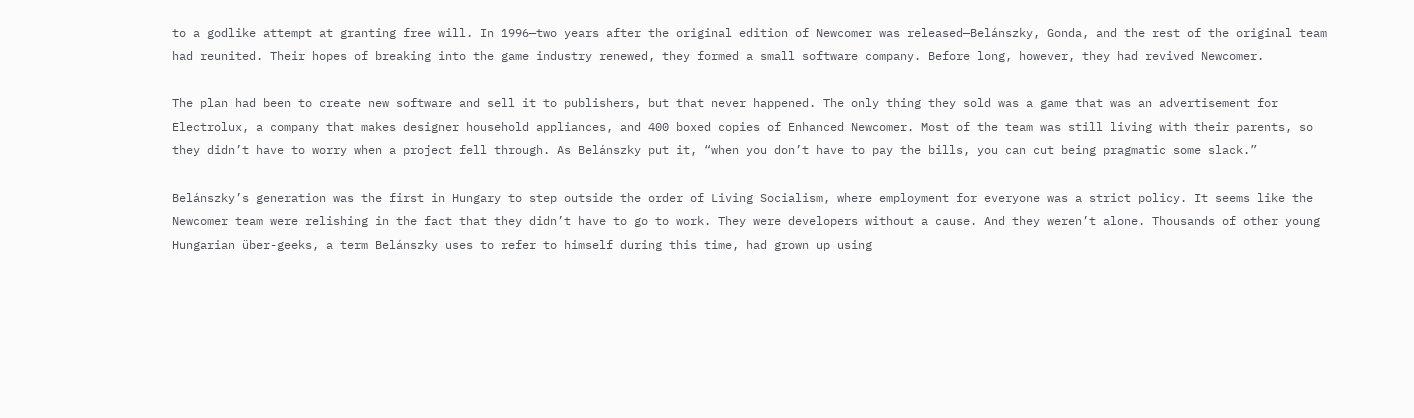to a godlike attempt at granting free will. In 1996—two years after the original edition of Newcomer was released—Belánszky, Gonda, and the rest of the original team had reunited. Their hopes of breaking into the game industry renewed, they formed a small software company. Before long, however, they had revived Newcomer.

The plan had been to create new software and sell it to publishers, but that never happened. The only thing they sold was a game that was an advertisement for Electrolux, a company that makes designer household appliances, and 400 boxed copies of Enhanced Newcomer. Most of the team was still living with their parents, so they didn’t have to worry when a project fell through. As Belánszky put it, “when you don’t have to pay the bills, you can cut being pragmatic some slack.”

Belánszky’s generation was the first in Hungary to step outside the order of Living Socialism, where employment for everyone was a strict policy. It seems like the Newcomer team were relishing in the fact that they didn’t have to go to work. They were developers without a cause. And they weren’t alone. Thousands of other young Hungarian über-geeks, a term Belánszky uses to refer to himself during this time, had grown up using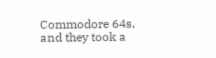Commodore 64s, and they took a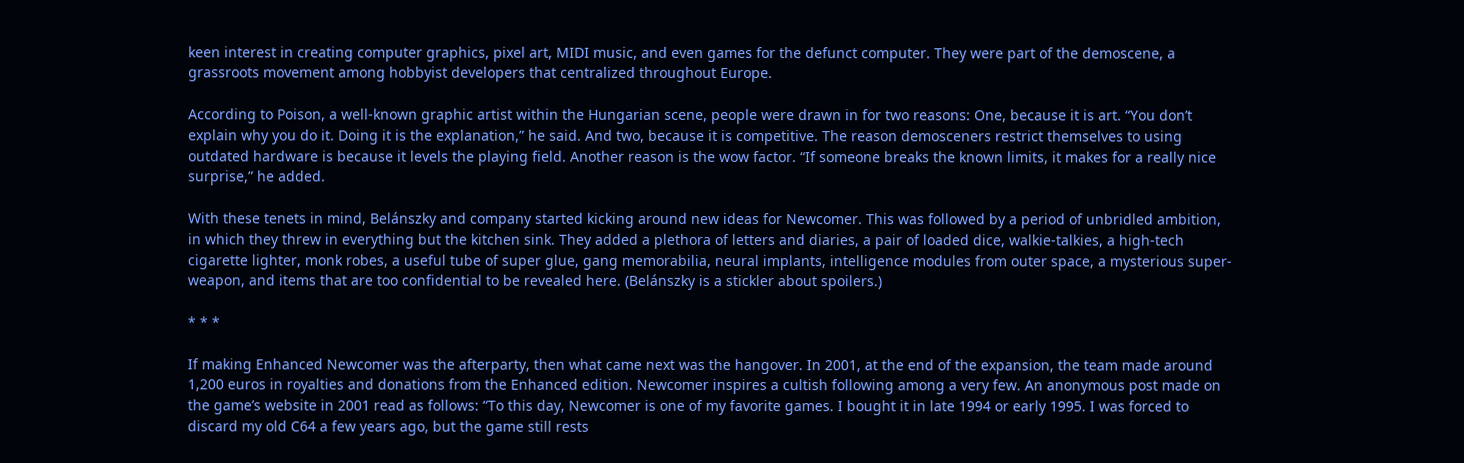keen interest in creating computer graphics, pixel art, MIDI music, and even games for the defunct computer. They were part of the demoscene, a grassroots movement among hobbyist developers that centralized throughout Europe.

According to Poison, a well-known graphic artist within the Hungarian scene, people were drawn in for two reasons: One, because it is art. “You don’t explain why you do it. Doing it is the explanation,” he said. And two, because it is competitive. The reason demosceners restrict themselves to using outdated hardware is because it levels the playing field. Another reason is the wow factor. “If someone breaks the known limits, it makes for a really nice surprise,” he added.

With these tenets in mind, Belánszky and company started kicking around new ideas for Newcomer. This was followed by a period of unbridled ambition, in which they threw in everything but the kitchen sink. They added a plethora of letters and diaries, a pair of loaded dice, walkie-talkies, a high-tech cigarette lighter, monk robes, a useful tube of super glue, gang memorabilia, neural implants, intelligence modules from outer space, a mysterious super-weapon, and items that are too confidential to be revealed here. (Belánszky is a stickler about spoilers.)

* * *

If making Enhanced Newcomer was the afterparty, then what came next was the hangover. In 2001, at the end of the expansion, the team made around 1,200 euros in royalties and donations from the Enhanced edition. Newcomer inspires a cultish following among a very few. An anonymous post made on the game’s website in 2001 read as follows: “To this day, Newcomer is one of my favorite games. I bought it in late 1994 or early 1995. I was forced to discard my old C64 a few years ago, but the game still rests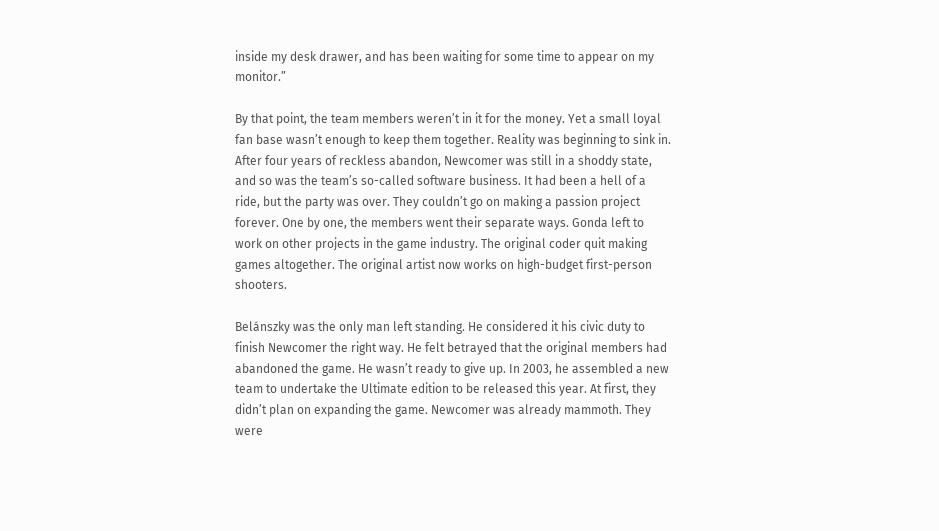inside my desk drawer, and has been waiting for some time to appear on my monitor.”

By that point, the team members weren’t in it for the money. Yet a small loyal fan base wasn’t enough to keep them together. Reality was beginning to sink in. After four years of reckless abandon, Newcomer was still in a shoddy state, and so was the team’s so-called software business. It had been a hell of a ride, but the party was over. They couldn’t go on making a passion project forever. One by one, the members went their separate ways. Gonda left to work on other projects in the game industry. The original coder quit making games altogether. The original artist now works on high-budget first-person shooters.

Belánszky was the only man left standing. He considered it his civic duty to finish Newcomer the right way. He felt betrayed that the original members had abandoned the game. He wasn’t ready to give up. In 2003, he assembled a new team to undertake the Ultimate edition to be released this year. At first, they didn’t plan on expanding the game. Newcomer was already mammoth. They were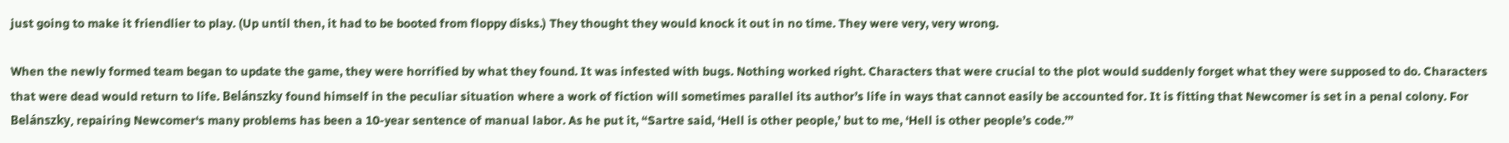just going to make it friendlier to play. (Up until then, it had to be booted from floppy disks.) They thought they would knock it out in no time. They were very, very wrong.

When the newly formed team began to update the game, they were horrified by what they found. It was infested with bugs. Nothing worked right. Characters that were crucial to the plot would suddenly forget what they were supposed to do. Characters that were dead would return to life. Belánszky found himself in the peculiar situation where a work of fiction will sometimes parallel its author’s life in ways that cannot easily be accounted for. It is fitting that Newcomer is set in a penal colony. For Belánszky, repairing Newcomer‘s many problems has been a 10-year sentence of manual labor. As he put it, “Sartre said, ‘Hell is other people,’ but to me, ‘Hell is other people’s code.’”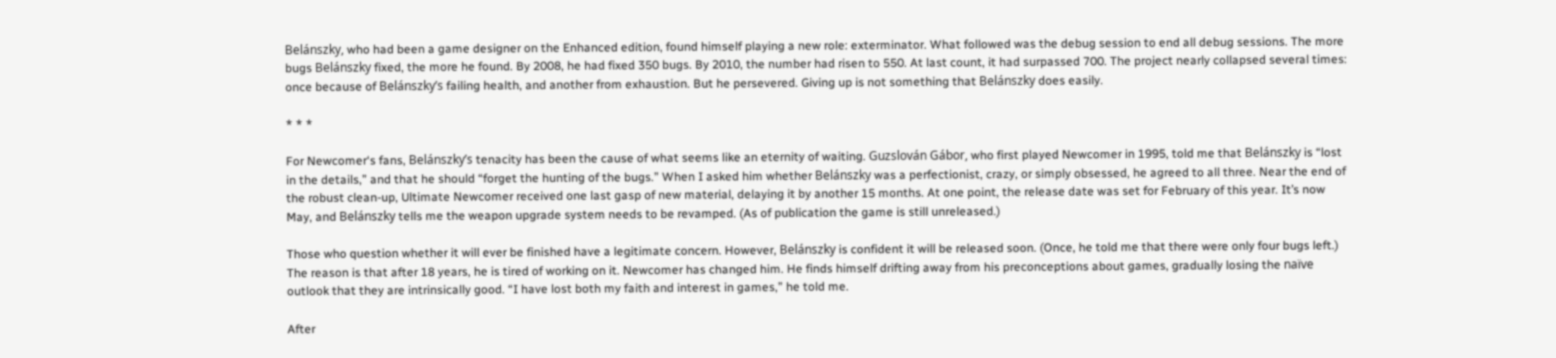Belánszky, who had been a game designer on the Enhanced edition, found himself playing a new role: exterminator. What followed was the debug session to end all debug sessions. The more bugs Belánszky fixed, the more he found. By 2008, he had fixed 350 bugs. By 2010, the number had risen to 550. At last count, it had surpassed 700. The project nearly collapsed several times: once because of Belánszky’s failing health, and another from exhaustion. But he persevered. Giving up is not something that Belánszky does easily.

* * *

For Newcomer‘s fans, Belánszky’s tenacity has been the cause of what seems like an eternity of waiting. Guzslován Gábor, who first played Newcomer in 1995, told me that Belánszky is “lost in the details,” and that he should “forget the hunting of the bugs.” When I asked him whether Belánszky was a perfectionist, crazy, or simply obsessed, he agreed to all three. Near the end of the robust clean-up, Ultimate Newcomer received one last gasp of new material, delaying it by another 15 months. At one point, the release date was set for February of this year. It’s now May, and Belánszky tells me the weapon upgrade system needs to be revamped. (As of publication the game is still unreleased.)

Those who question whether it will ever be finished have a legitimate concern. However, Belánszky is confident it will be released soon. (Once, he told me that there were only four bugs left.) The reason is that after 18 years, he is tired of working on it. Newcomer has changed him. He finds himself drifting away from his preconceptions about games, gradually losing the naïve outlook that they are intrinsically good. “I have lost both my faith and interest in games,” he told me.

After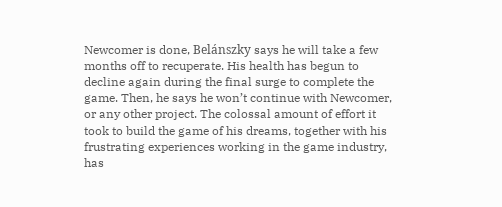Newcomer is done, Belánszky says he will take a few months off to recuperate. His health has begun to decline again during the final surge to complete the game. Then, he says he won’t continue with Newcomer, or any other project. The colossal amount of effort it took to build the game of his dreams, together with his frustrating experiences working in the game industry, has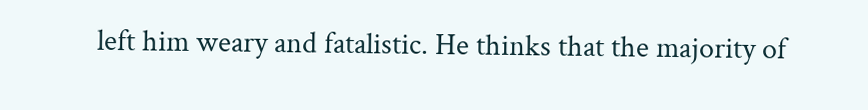left him weary and fatalistic. He thinks that the majority of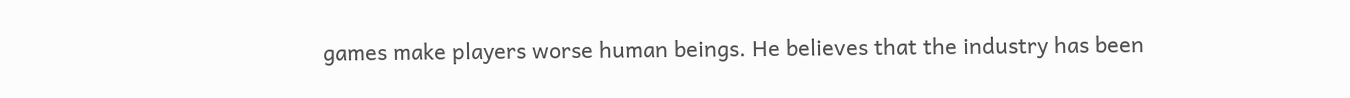games make players worse human beings. He believes that the industry has been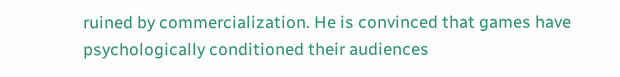ruined by commercialization. He is convinced that games have psychologically conditioned their audiences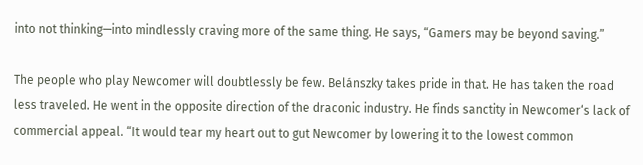into not thinking—into mindlessly craving more of the same thing. He says, “Gamers may be beyond saving.”

The people who play Newcomer will doubtlessly be few. Belánszky takes pride in that. He has taken the road less traveled. He went in the opposite direction of the draconic industry. He finds sanctity in Newcomer‘s lack of commercial appeal. “It would tear my heart out to gut Newcomer by lowering it to the lowest common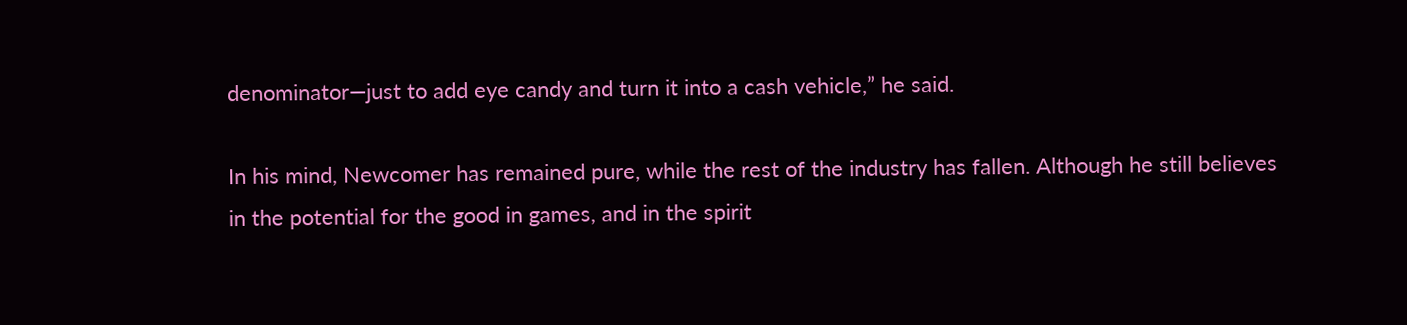denominator—just to add eye candy and turn it into a cash vehicle,” he said.

In his mind, Newcomer has remained pure, while the rest of the industry has fallen. Although he still believes in the potential for the good in games, and in the spirit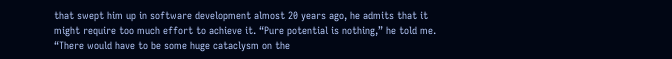that swept him up in software development almost 20 years ago, he admits that it might require too much effort to achieve it. “Pure potential is nothing,” he told me. “There would have to be some huge cataclysm on the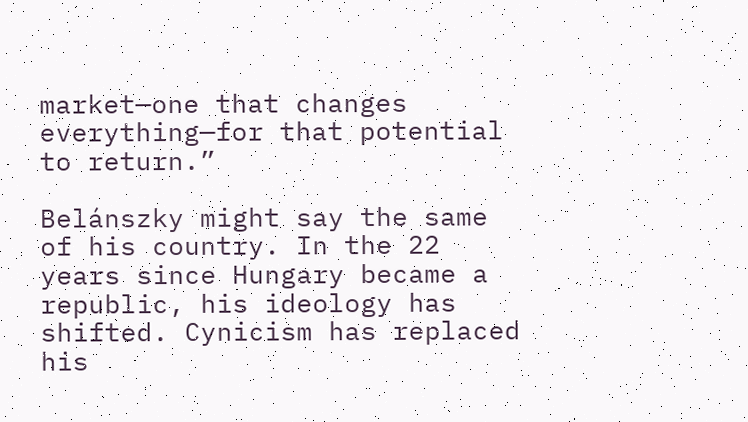market—one that changes everything—for that potential to return.”

Belánszky might say the same of his country. In the 22 years since Hungary became a republic, his ideology has shifted. Cynicism has replaced his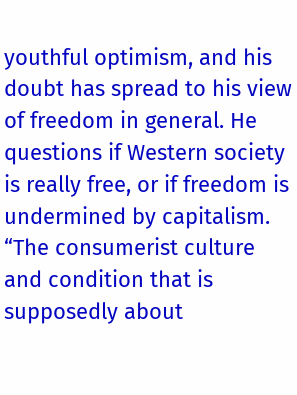youthful optimism, and his doubt has spread to his view of freedom in general. He questions if Western society is really free, or if freedom is undermined by capitalism. “The consumerist culture and condition that is supposedly about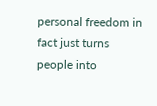personal freedom in fact just turns people into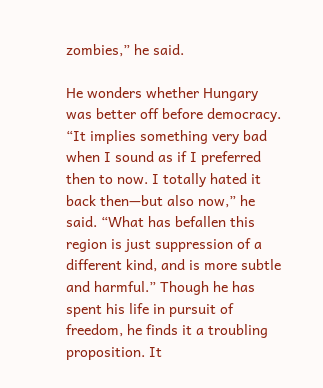zombies,” he said.

He wonders whether Hungary was better off before democracy. “It implies something very bad when I sound as if I preferred then to now. I totally hated it back then—but also now,” he said. “What has befallen this region is just suppression of a different kind, and is more subtle and harmful.” Though he has spent his life in pursuit of freedom, he finds it a troubling proposition. It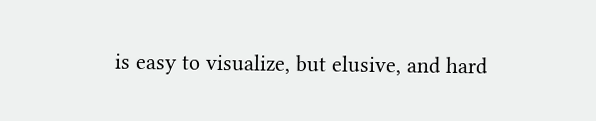is easy to visualize, but elusive, and hard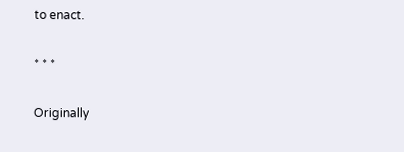to enact.

* * *

Originally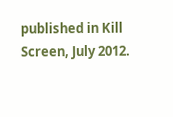published in Kill Screen, July 2012.